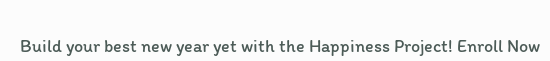Build your best new year yet with the Happiness Project! Enroll Now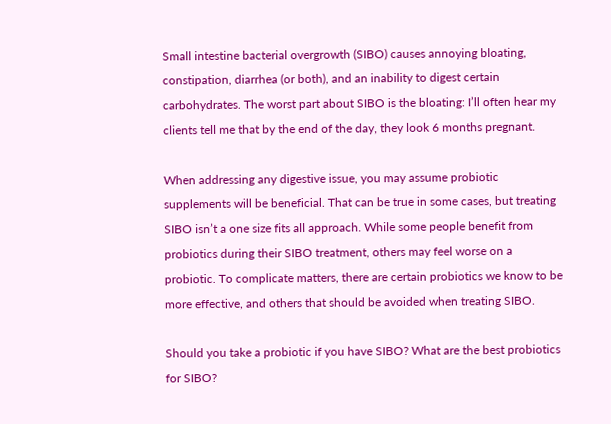Small intestine bacterial overgrowth (SIBO) causes annoying bloating, constipation, diarrhea (or both), and an inability to digest certain carbohydrates. The worst part about SIBO is the bloating: I’ll often hear my clients tell me that by the end of the day, they look 6 months pregnant.

When addressing any digestive issue, you may assume probiotic supplements will be beneficial. That can be true in some cases, but treating SIBO isn’t a one size fits all approach. While some people benefit from probiotics during their SIBO treatment, others may feel worse on a probiotic. To complicate matters, there are certain probiotics we know to be more effective, and others that should be avoided when treating SIBO.

Should you take a probiotic if you have SIBO? What are the best probiotics for SIBO?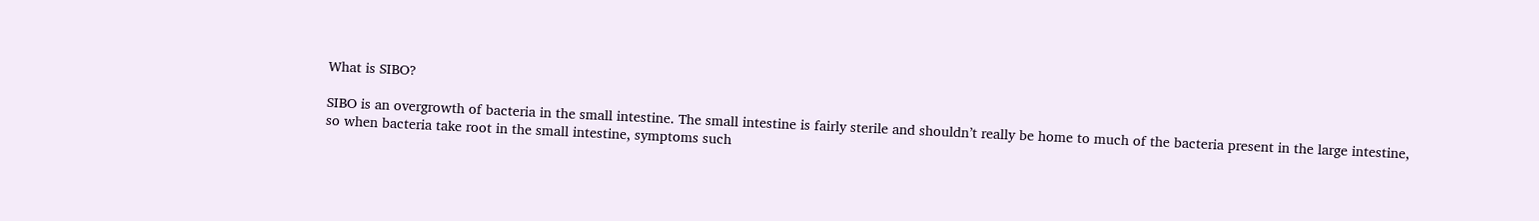What is SIBO?

SIBO is an overgrowth of bacteria in the small intestine. The small intestine is fairly sterile and shouldn’t really be home to much of the bacteria present in the large intestine, so when bacteria take root in the small intestine, symptoms such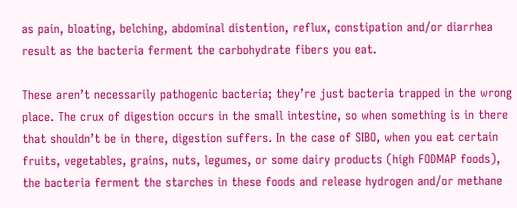as pain, bloating, belching, abdominal distention, reflux, constipation and/or diarrhea result as the bacteria ferment the carbohydrate fibers you eat.

These aren’t necessarily pathogenic bacteria; they’re just bacteria trapped in the wrong place. The crux of digestion occurs in the small intestine, so when something is in there that shouldn’t be in there, digestion suffers. In the case of SIBO, when you eat certain fruits, vegetables, grains, nuts, legumes, or some dairy products (high FODMAP foods), the bacteria ferment the starches in these foods and release hydrogen and/or methane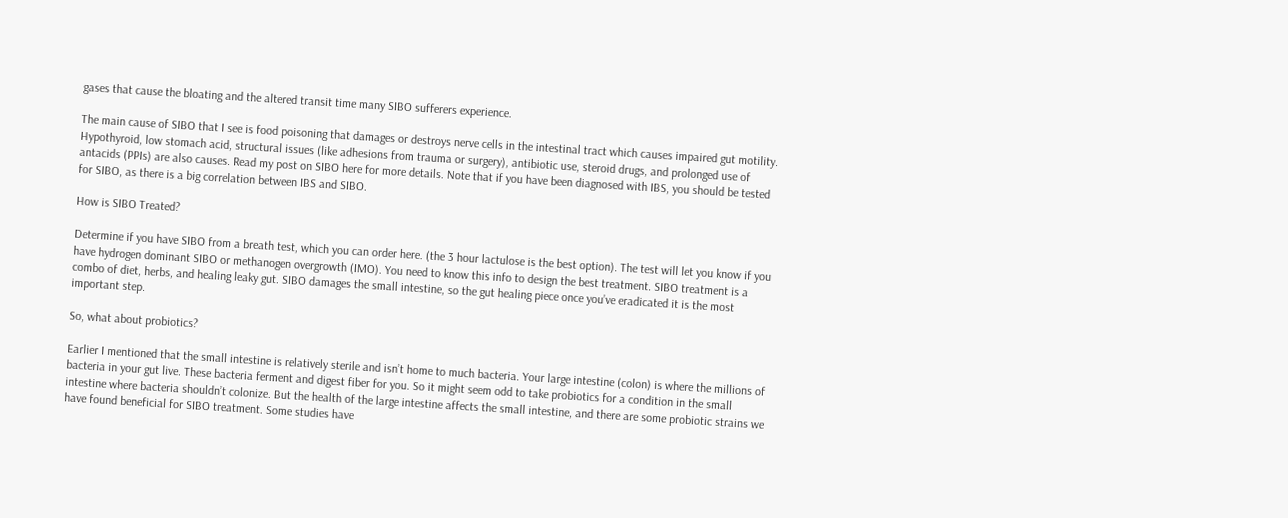gases that cause the bloating and the altered transit time many SIBO sufferers experience.

The main cause of SIBO that I see is food poisoning that damages or destroys nerve cells in the intestinal tract which causes impaired gut motility. Hypothyroid, low stomach acid, structural issues (like adhesions from trauma or surgery), antibiotic use, steroid drugs, and prolonged use of antacids (PPIs) are also causes. Read my post on SIBO here for more details. Note that if you have been diagnosed with IBS, you should be tested for SIBO, as there is a big correlation between IBS and SIBO.

How is SIBO Treated?

Determine if you have SIBO from a breath test, which you can order here. (the 3 hour lactulose is the best option). The test will let you know if you have hydrogen dominant SIBO or methanogen overgrowth (IMO). You need to know this info to design the best treatment. SIBO treatment is a combo of diet, herbs, and healing leaky gut. SIBO damages the small intestine, so the gut healing piece once you’ve eradicated it is the most important step.

So, what about probiotics?

Earlier I mentioned that the small intestine is relatively sterile and isn’t home to much bacteria. Your large intestine (colon) is where the millions of bacteria in your gut live. These bacteria ferment and digest fiber for you. So it might seem odd to take probiotics for a condition in the small intestine where bacteria shouldn’t colonize. But the health of the large intestine affects the small intestine, and there are some probiotic strains we have found beneficial for SIBO treatment. Some studies have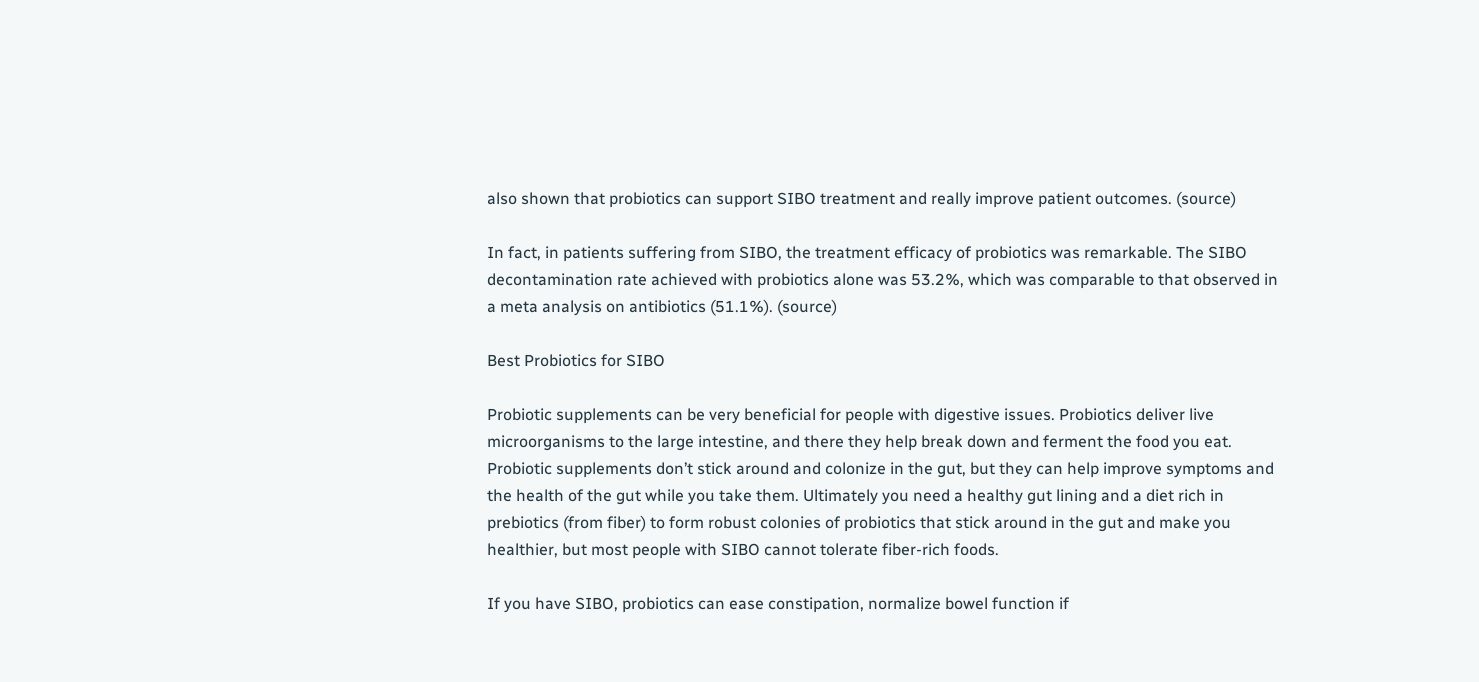also shown that probiotics can support SIBO treatment and really improve patient outcomes. (source)

In fact, in patients suffering from SIBO, the treatment efficacy of probiotics was remarkable. The SIBO decontamination rate achieved with probiotics alone was 53.2%, which was comparable to that observed in a meta analysis on antibiotics (51.1%). (source)

Best Probiotics for SIBO

Probiotic supplements can be very beneficial for people with digestive issues. Probiotics deliver live microorganisms to the large intestine, and there they help break down and ferment the food you eat. Probiotic supplements don’t stick around and colonize in the gut, but they can help improve symptoms and the health of the gut while you take them. Ultimately you need a healthy gut lining and a diet rich in prebiotics (from fiber) to form robust colonies of probiotics that stick around in the gut and make you healthier, but most people with SIBO cannot tolerate fiber-rich foods.

If you have SIBO, probiotics can ease constipation, normalize bowel function if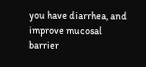you have diarrhea, and improve mucosal barrier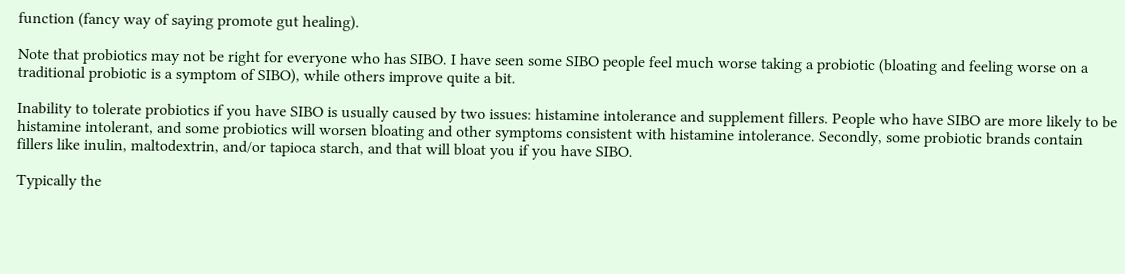function (fancy way of saying promote gut healing).

Note that probiotics may not be right for everyone who has SIBO. I have seen some SIBO people feel much worse taking a probiotic (bloating and feeling worse on a traditional probiotic is a symptom of SIBO), while others improve quite a bit.

Inability to tolerate probiotics if you have SIBO is usually caused by two issues: histamine intolerance and supplement fillers. People who have SIBO are more likely to be histamine intolerant, and some probiotics will worsen bloating and other symptoms consistent with histamine intolerance. Secondly, some probiotic brands contain fillers like inulin, maltodextrin, and/or tapioca starch, and that will bloat you if you have SIBO.

Typically the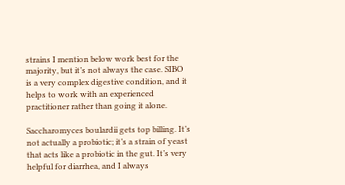strains I mention below work best for the majority, but it’s not always the case. SIBO is a very complex digestive condition, and it helps to work with an experienced practitioner rather than going it alone.

Saccharomyces boulardii gets top billing. It’s not actually a probiotic; it’s a strain of yeast that acts like a probiotic in the gut. It’s very helpful for diarrhea, and I always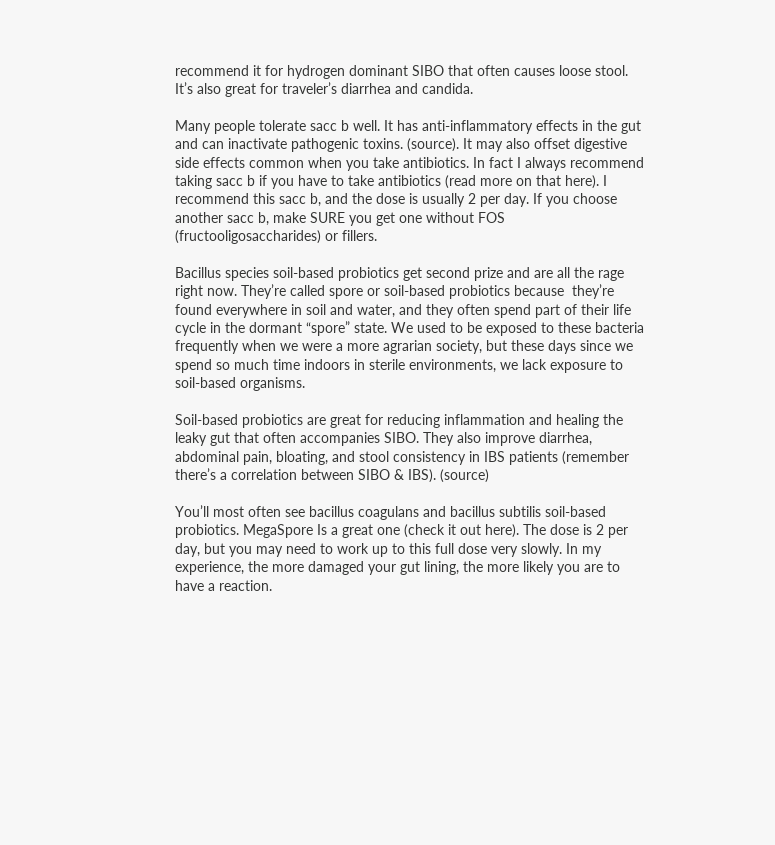recommend it for hydrogen dominant SIBO that often causes loose stool. It’s also great for traveler’s diarrhea and candida.

Many people tolerate sacc b well. It has anti-inflammatory effects in the gut and can inactivate pathogenic toxins. (source). It may also offset digestive side effects common when you take antibiotics. In fact I always recommend taking sacc b if you have to take antibiotics (read more on that here). I recommend this sacc b, and the dose is usually 2 per day. If you choose another sacc b, make SURE you get one without FOS (fructooligosaccharides) or fillers.

Bacillus species soil-based probiotics get second prize and are all the rage right now. They’re called spore or soil-based probiotics because  they’re found everywhere in soil and water, and they often spend part of their life cycle in the dormant “spore” state. We used to be exposed to these bacteria frequently when we were a more agrarian society, but these days since we spend so much time indoors in sterile environments, we lack exposure to soil-based organisms.

Soil-based probiotics are great for reducing inflammation and healing the leaky gut that often accompanies SIBO. They also improve diarrhea, abdominal pain, bloating, and stool consistency in IBS patients (remember there’s a correlation between SIBO & IBS). (source)

You’ll most often see bacillus coagulans and bacillus subtilis soil-based probiotics. MegaSpore Is a great one (check it out here). The dose is 2 per day, but you may need to work up to this full dose very slowly. In my experience, the more damaged your gut lining, the more likely you are to have a reaction.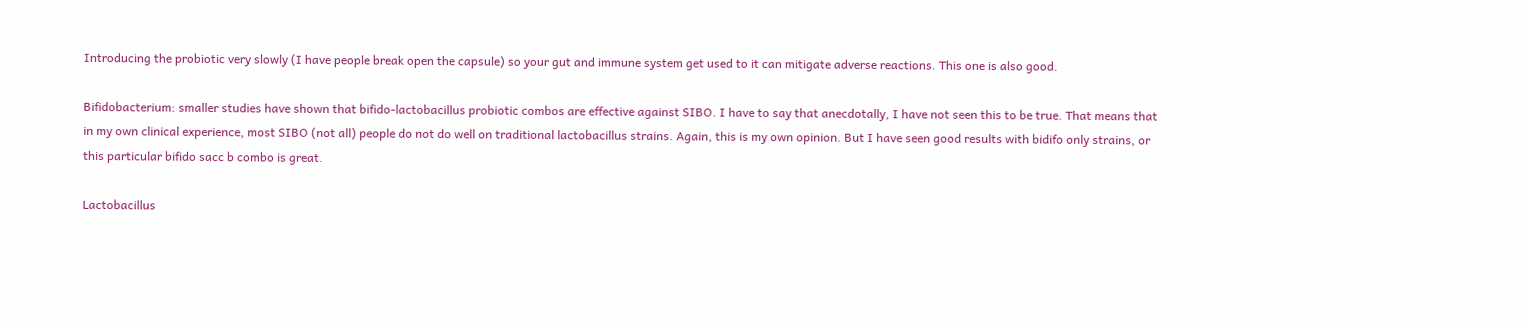Introducing the probiotic very slowly (I have people break open the capsule) so your gut and immune system get used to it can mitigate adverse reactions. This one is also good.

Bifidobacterium: smaller studies have shown that bifido-lactobacillus probiotic combos are effective against SIBO. I have to say that anecdotally, I have not seen this to be true. That means that in my own clinical experience, most SIBO (not all) people do not do well on traditional lactobacillus strains. Again, this is my own opinion. But I have seen good results with bidifo only strains, or this particular bifido sacc b combo is great.

Lactobacillus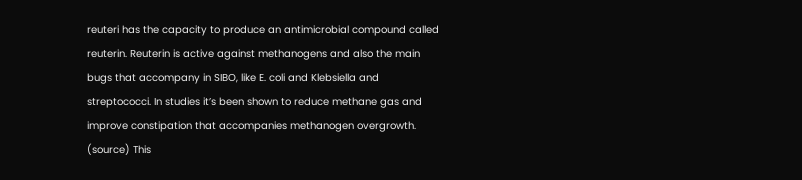reuteri has the capacity to produce an antimicrobial compound called reuterin. Reuterin is active against methanogens and also the main bugs that accompany in SIBO, like E. coli and Klebsiella and streptococci. In studies it’s been shown to reduce methane gas and improve constipation that accompanies methanogen overgrowth.  (source) This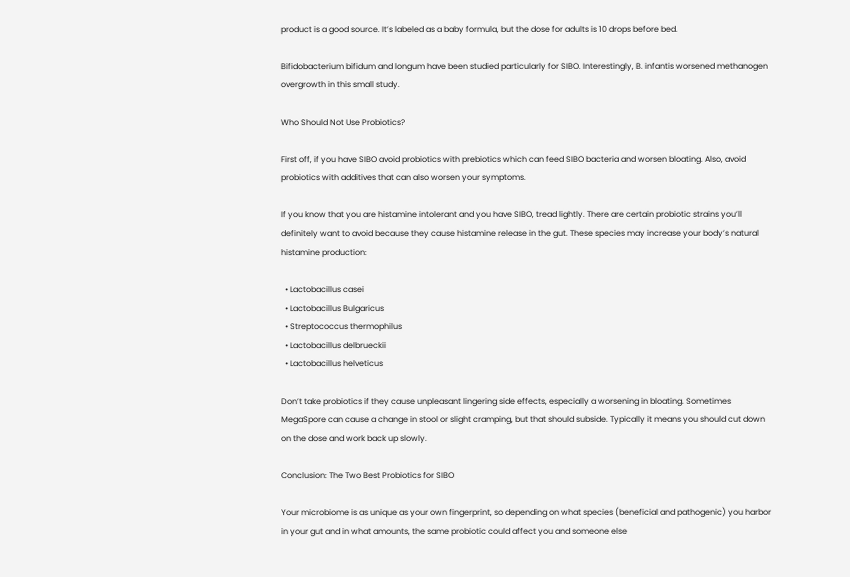product is a good source. It’s labeled as a baby formula, but the dose for adults is 10 drops before bed.

Bifidobacterium bifidum and longum have been studied particularly for SIBO. Interestingly, B. infantis worsened methanogen overgrowth in this small study.

Who Should Not Use Probiotics?

First off, if you have SIBO avoid probiotics with prebiotics which can feed SIBO bacteria and worsen bloating. Also, avoid probiotics with additives that can also worsen your symptoms.

If you know that you are histamine intolerant and you have SIBO, tread lightly. There are certain probiotic strains you’ll definitely want to avoid because they cause histamine release in the gut. These species may increase your body’s natural histamine production:

  • Lactobacillus casei
  • Lactobacillus Bulgaricus
  • Streptococcus thermophilus
  • Lactobacillus delbrueckii
  • Lactobacillus helveticus

Don’t take probiotics if they cause unpleasant lingering side effects, especially a worsening in bloating. Sometimes MegaSpore can cause a change in stool or slight cramping, but that should subside. Typically it means you should cut down on the dose and work back up slowly.

Conclusion: The Two Best Probiotics for SIBO

Your microbiome is as unique as your own fingerprint, so depending on what species (beneficial and pathogenic) you harbor in your gut and in what amounts, the same probiotic could affect you and someone else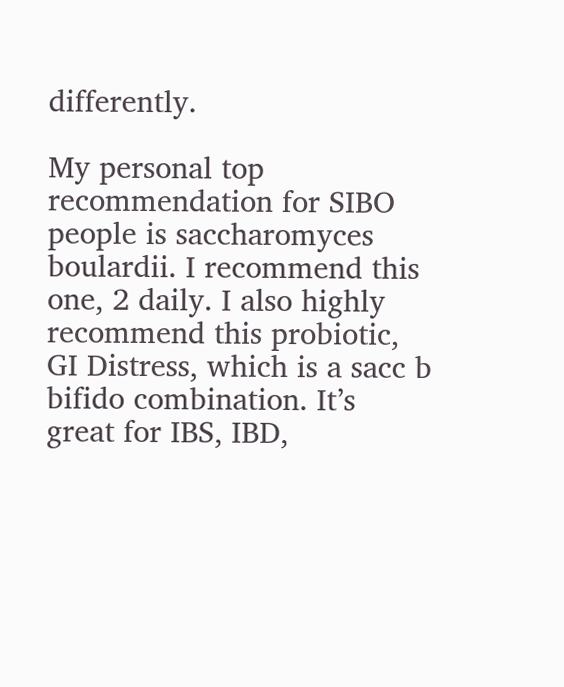differently.

My personal top recommendation for SIBO people is saccharomyces boulardii. I recommend this one, 2 daily. I also highly recommend this probiotic, GI Distress, which is a sacc b bifido combination. It’s  great for IBS, IBD,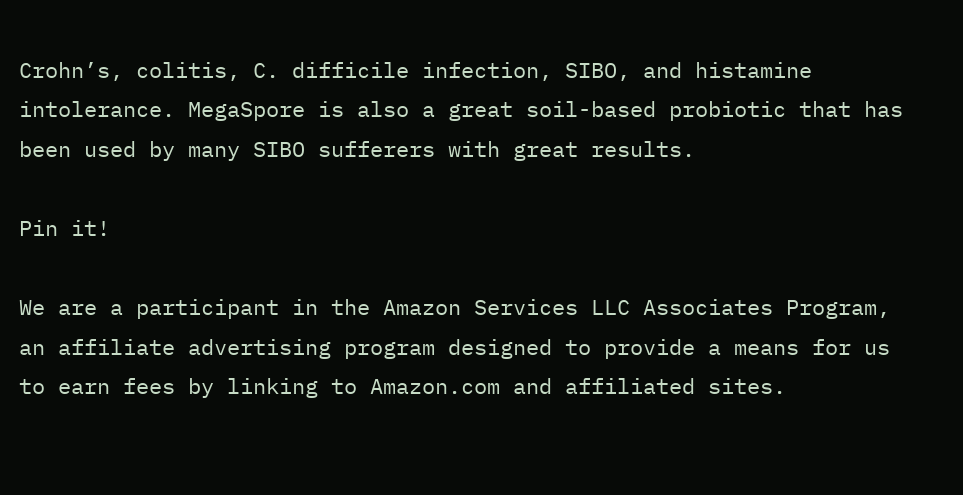Crohn’s, colitis, C. difficile infection, SIBO, and histamine intolerance. MegaSpore is also a great soil-based probiotic that has been used by many SIBO sufferers with great results.

Pin it!

We are a participant in the Amazon Services LLC Associates Program, an affiliate advertising program designed to provide a means for us to earn fees by linking to Amazon.com and affiliated sites.